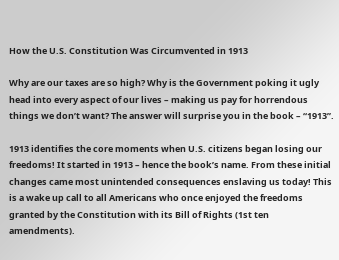How the U.S. Constitution Was Circumvented in 1913

Why are our taxes are so high? Why is the Government poking it ugly head into every aspect of our lives – making us pay for horrendous things we don’t want? The answer will surprise you in the book – “1913”.

1913 identifies the core moments when U.S. citizens began losing our freedoms! It started in 1913 – hence the book’s name. From these initial changes came most unintended consequences enslaving us today! This is a wake up call to all Americans who once enjoyed the freedoms granted by the Constitution with its Bill of Rights (1st ten amendments).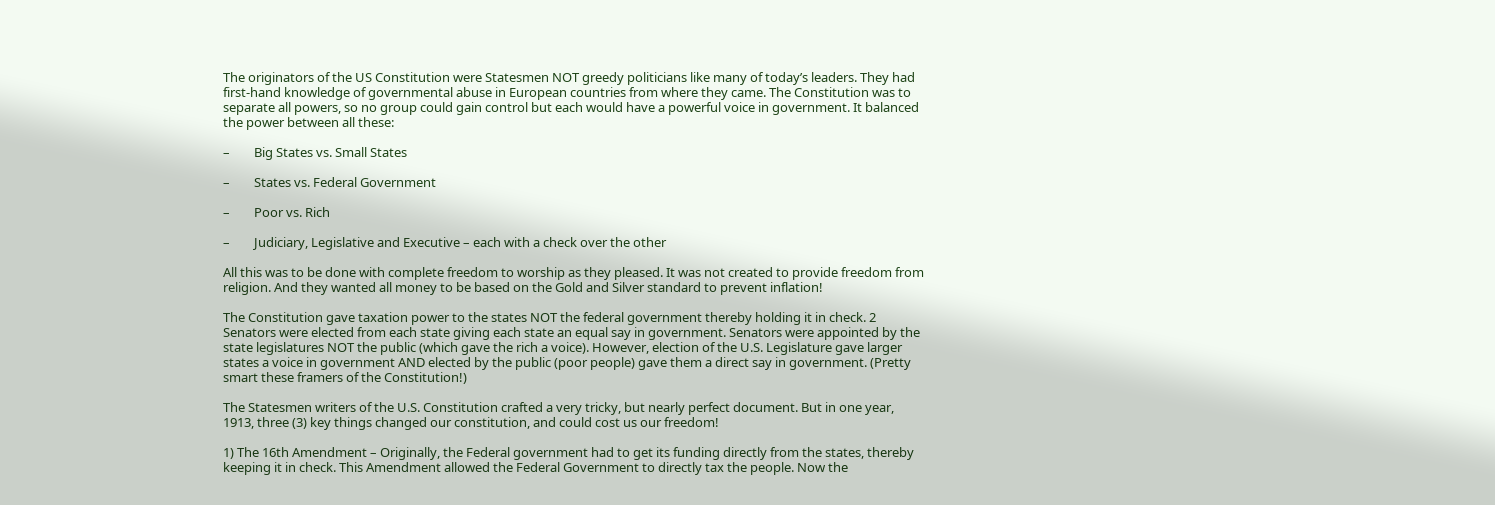The originators of the US Constitution were Statesmen NOT greedy politicians like many of today’s leaders. They had first-hand knowledge of governmental abuse in European countries from where they came. The Constitution was to separate all powers, so no group could gain control but each would have a powerful voice in government. It balanced the power between all these:

–        Big States vs. Small States

–        States vs. Federal Government

–        Poor vs. Rich

–        Judiciary, Legislative and Executive – each with a check over the other

All this was to be done with complete freedom to worship as they pleased. It was not created to provide freedom from religion. And they wanted all money to be based on the Gold and Silver standard to prevent inflation!

The Constitution gave taxation power to the states NOT the federal government thereby holding it in check. 2 Senators were elected from each state giving each state an equal say in government. Senators were appointed by the state legislatures NOT the public (which gave the rich a voice). However, election of the U.S. Legislature gave larger states a voice in government AND elected by the public (poor people) gave them a direct say in government. (Pretty smart these framers of the Constitution!)

The Statesmen writers of the U.S. Constitution crafted a very tricky, but nearly perfect document. But in one year, 1913, three (3) key things changed our constitution, and could cost us our freedom!

1) The 16th Amendment – Originally, the Federal government had to get its funding directly from the states, thereby keeping it in check. This Amendment allowed the Federal Government to directly tax the people. Now the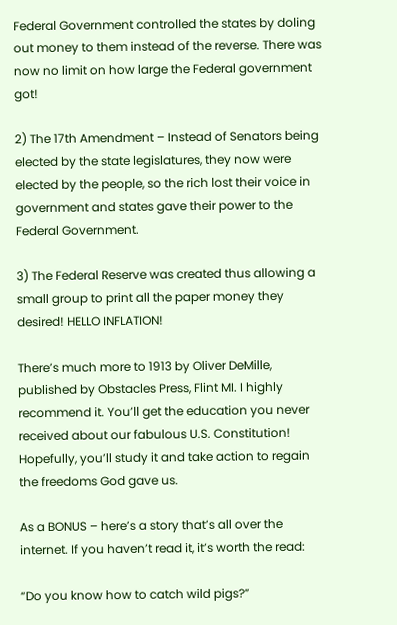Federal Government controlled the states by doling out money to them instead of the reverse. There was now no limit on how large the Federal government got!

2) The 17th Amendment – Instead of Senators being elected by the state legislatures, they now were elected by the people, so the rich lost their voice in government and states gave their power to the Federal Government.

3) The Federal Reserve was created thus allowing a small group to print all the paper money they desired! HELLO INFLATION!

There’s much more to 1913 by Oliver DeMille, published by Obstacles Press, Flint MI. I highly recommend it. You’ll get the education you never received about our fabulous U.S. Constitution! Hopefully, you’ll study it and take action to regain the freedoms God gave us.

As a BONUS – here’s a story that’s all over the internet. If you haven’t read it, it’s worth the read:

“Do you know how to catch wild pigs?”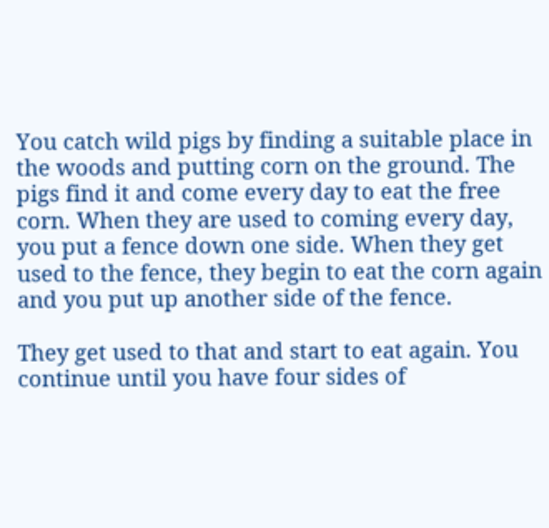You catch wild pigs by finding a suitable place in the woods and putting corn on the ground. The pigs find it and come every day to eat the free corn. When they are used to coming every day, you put a fence down one side. When they get used to the fence, they begin to eat the corn again and you put up another side of the fence.

They get used to that and start to eat again. You continue until you have four sides of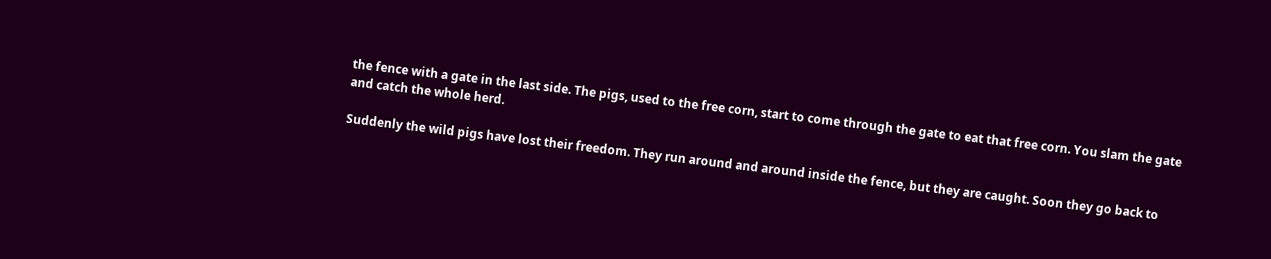the fence with a gate in the last side. The pigs, used to the free corn, start to come through the gate to eat that free corn. You slam the gate and catch the whole herd.

Suddenly the wild pigs have lost their freedom. They run around and around inside the fence, but they are caught. Soon they go back to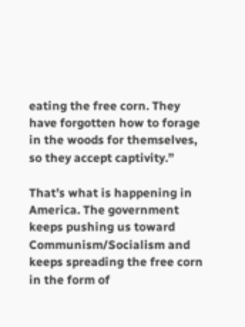eating the free corn. They have forgotten how to forage in the woods for themselves, so they accept captivity.”

That’s what is happening in America. The government keeps pushing us toward Communism/Socialism and keeps spreading the free corn in the form of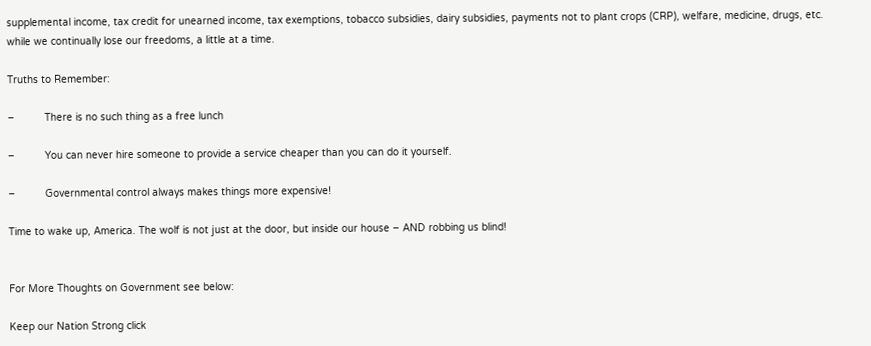supplemental income, tax credit for unearned income, tax exemptions, tobacco subsidies, dairy subsidies, payments not to plant crops (CRP), welfare, medicine, drugs, etc. while we continually lose our freedoms, a little at a time.

Truths to Remember:

–          There is no such thing as a free lunch

–          You can never hire someone to provide a service cheaper than you can do it yourself.

–          Governmental control always makes things more expensive!

Time to wake up, America. The wolf is not just at the door, but inside our house – AND robbing us blind!


For More Thoughts on Government see below:

Keep our Nation Strong click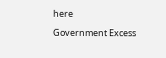here

Government Excess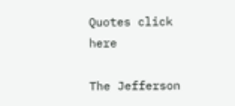Quotes click here

The Jefferson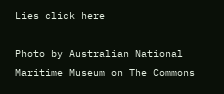Lies click here

Photo by Australian National Maritime Museum on The Commons